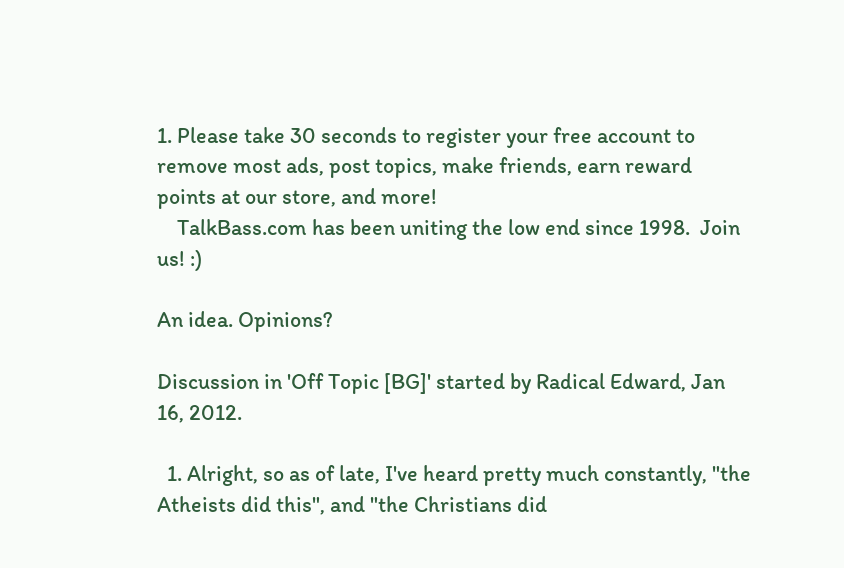1. Please take 30 seconds to register your free account to remove most ads, post topics, make friends, earn reward points at our store, and more!
    TalkBass.com has been uniting the low end since 1998.  Join us! :)

An idea. Opinions?

Discussion in 'Off Topic [BG]' started by Radical Edward, Jan 16, 2012.

  1. Alright, so as of late, I've heard pretty much constantly, "the Atheists did this", and "the Christians did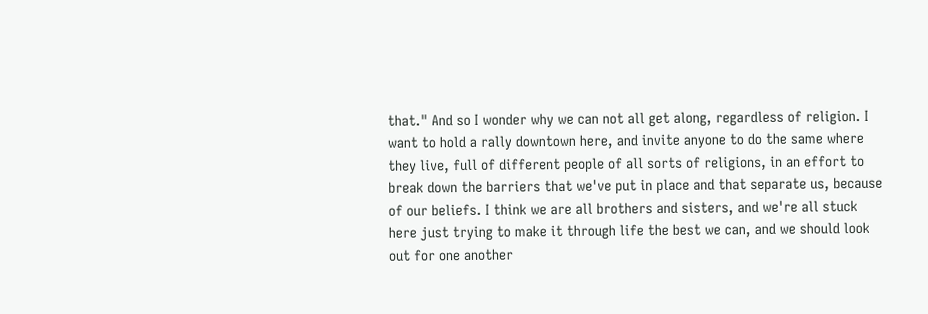that." And so I wonder why we can not all get along, regardless of religion. I want to hold a rally downtown here, and invite anyone to do the same where they live, full of different people of all sorts of religions, in an effort to break down the barriers that we've put in place and that separate us, because of our beliefs. I think we are all brothers and sisters, and we're all stuck here just trying to make it through life the best we can, and we should look out for one another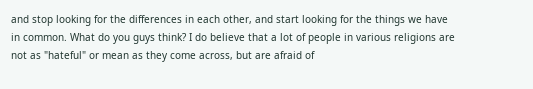and stop looking for the differences in each other, and start looking for the things we have in common. What do you guys think? I do believe that a lot of people in various religions are not as "hateful" or mean as they come across, but are afraid of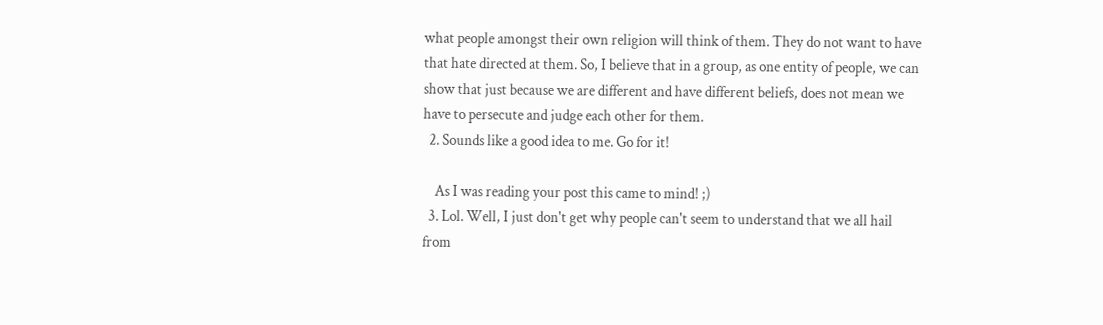what people amongst their own religion will think of them. They do not want to have that hate directed at them. So, I believe that in a group, as one entity of people, we can show that just because we are different and have different beliefs, does not mean we have to persecute and judge each other for them.
  2. Sounds like a good idea to me. Go for it!

    As I was reading your post this came to mind! ;)
  3. Lol. Well, I just don't get why people can't seem to understand that we all hail from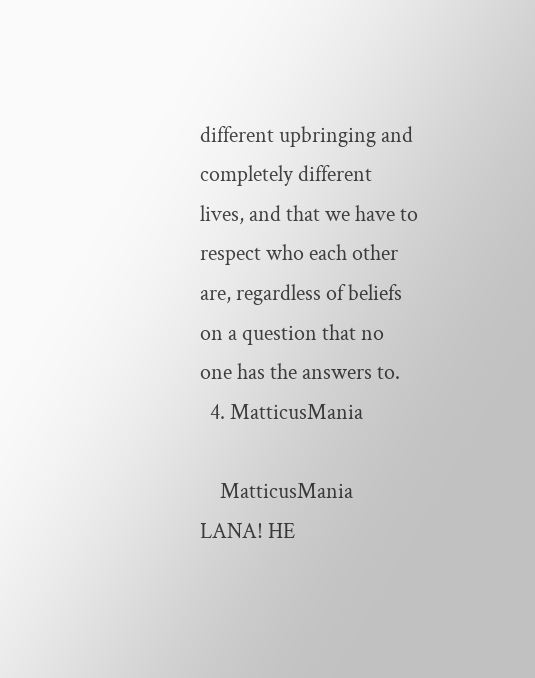different upbringing and completely different lives, and that we have to respect who each other are, regardless of beliefs on a question that no one has the answers to.
  4. MatticusMania

    MatticusMania LANA! HE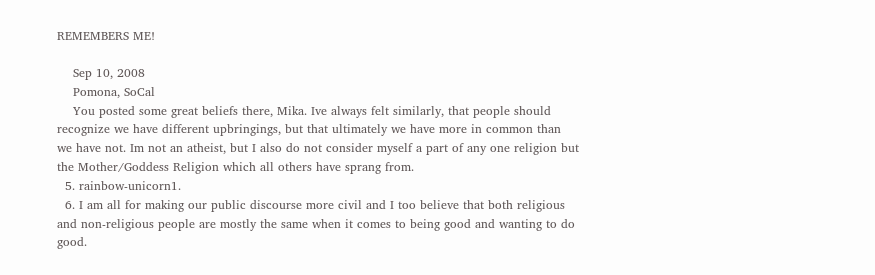REMEMBERS ME!

    Sep 10, 2008
    Pomona, SoCal
    You posted some great beliefs there, Mika. Ive always felt similarly, that people should recognize we have different upbringings, but that ultimately we have more in common than we have not. Im not an atheist, but I also do not consider myself a part of any one religion but the Mother/Goddess Religion which all others have sprang from.
  5. rainbow-unicorn1.
  6. I am all for making our public discourse more civil and I too believe that both religious and non-religious people are mostly the same when it comes to being good and wanting to do good.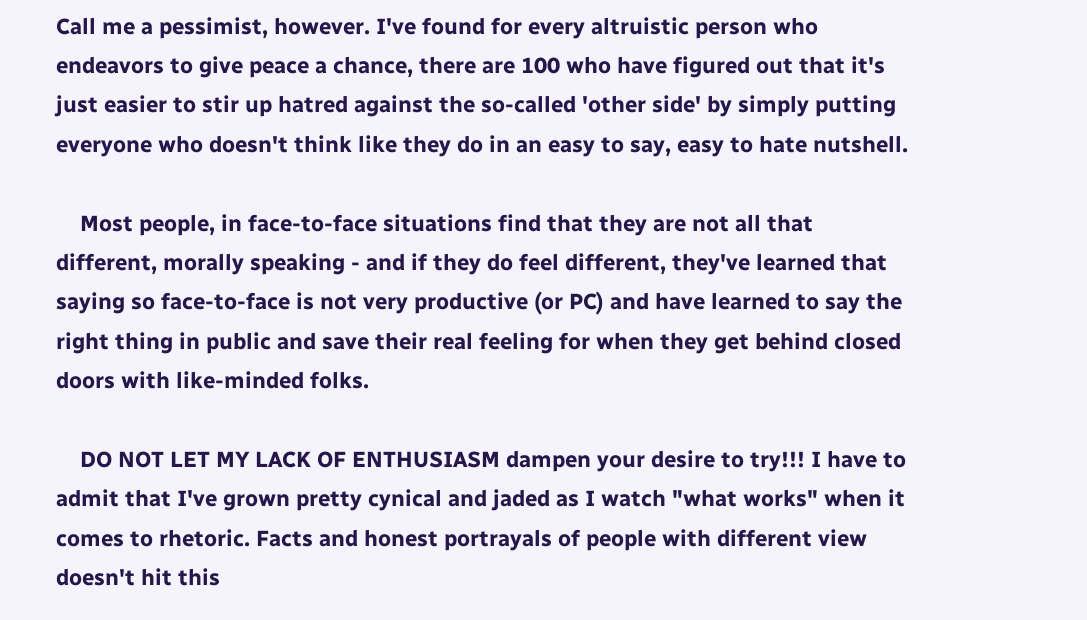Call me a pessimist, however. I've found for every altruistic person who endeavors to give peace a chance, there are 100 who have figured out that it's just easier to stir up hatred against the so-called 'other side' by simply putting everyone who doesn't think like they do in an easy to say, easy to hate nutshell.

    Most people, in face-to-face situations find that they are not all that different, morally speaking - and if they do feel different, they've learned that saying so face-to-face is not very productive (or PC) and have learned to say the right thing in public and save their real feeling for when they get behind closed doors with like-minded folks.

    DO NOT LET MY LACK OF ENTHUSIASM dampen your desire to try!!! I have to admit that I've grown pretty cynical and jaded as I watch "what works" when it comes to rhetoric. Facts and honest portrayals of people with different view doesn't hit this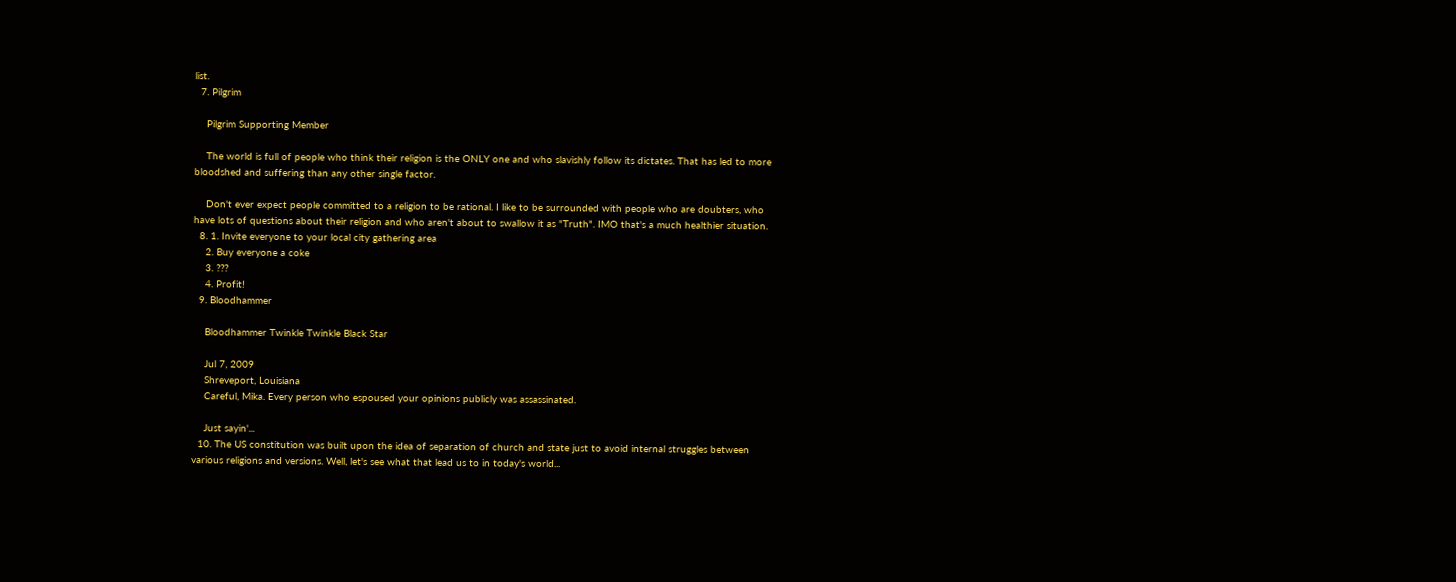list.
  7. Pilgrim

    Pilgrim Supporting Member

    The world is full of people who think their religion is the ONLY one and who slavishly follow its dictates. That has led to more bloodshed and suffering than any other single factor.

    Don't ever expect people committed to a religion to be rational. I like to be surrounded with people who are doubters, who have lots of questions about their religion and who aren't about to swallow it as "Truth". IMO that's a much healthier situation.
  8. 1. Invite everyone to your local city gathering area
    2. Buy everyone a coke
    3. ???
    4. Profit!
  9. Bloodhammer

    Bloodhammer Twinkle Twinkle Black Star

    Jul 7, 2009
    Shreveport, Louisiana
    Careful, Mika. Every person who espoused your opinions publicly was assassinated.

    Just sayin'...
  10. The US constitution was built upon the idea of separation of church and state just to avoid internal struggles between various religions and versions. Well, let's see what that lead us to in today's world...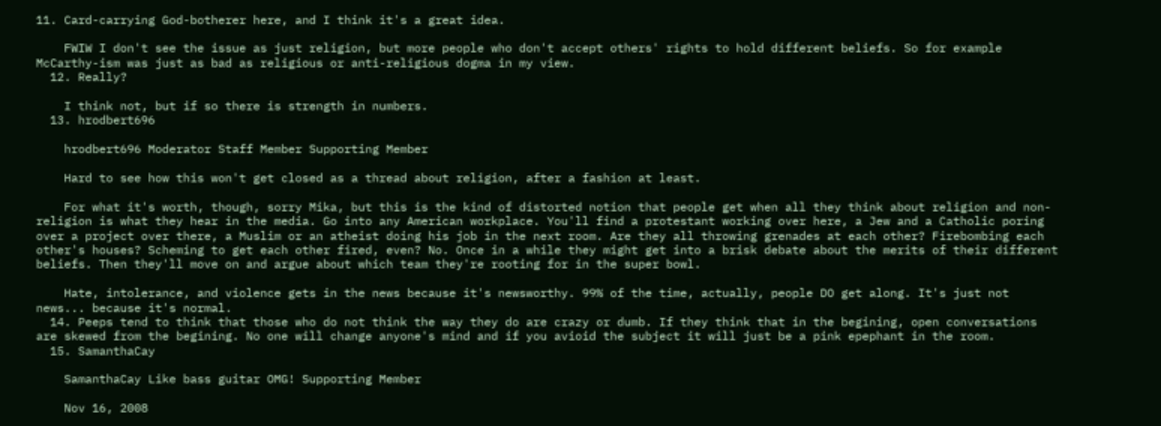11. Card-carrying God-botherer here, and I think it's a great idea.

    FWIW I don't see the issue as just religion, but more people who don't accept others' rights to hold different beliefs. So for example McCarthy-ism was just as bad as religious or anti-religious dogma in my view.
  12. Really?

    I think not, but if so there is strength in numbers.
  13. hrodbert696

    hrodbert696 Moderator Staff Member Supporting Member

    Hard to see how this won't get closed as a thread about religion, after a fashion at least.

    For what it's worth, though, sorry Mika, but this is the kind of distorted notion that people get when all they think about religion and non-religion is what they hear in the media. Go into any American workplace. You'll find a protestant working over here, a Jew and a Catholic poring over a project over there, a Muslim or an atheist doing his job in the next room. Are they all throwing grenades at each other? Firebombing each other's houses? Scheming to get each other fired, even? No. Once in a while they might get into a brisk debate about the merits of their different beliefs. Then they'll move on and argue about which team they're rooting for in the super bowl.

    Hate, intolerance, and violence gets in the news because it's newsworthy. 99% of the time, actually, people DO get along. It's just not news... because it's normal.
  14. Peeps tend to think that those who do not think the way they do are crazy or dumb. If they think that in the begining, open conversations are skewed from the begining. No one will change anyone's mind and if you avioid the subject it will just be a pink epephant in the room.
  15. SamanthaCay

    SamanthaCay Like bass guitar OMG! Supporting Member

    Nov 16, 2008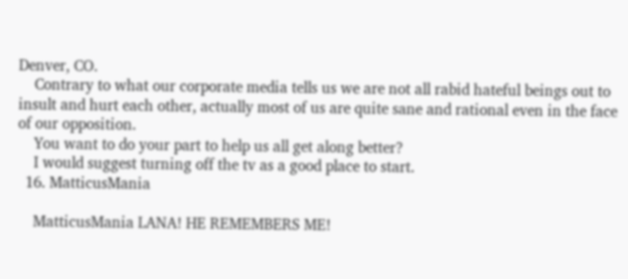Denver, CO.
    Contrary to what our corporate media tells us we are not all rabid hateful beings out to insult and hurt each other, actually most of us are quite sane and rational even in the face of our opposition.
    You want to do your part to help us all get along better?
    I would suggest turning off the tv as a good place to start.
  16. MatticusMania

    MatticusMania LANA! HE REMEMBERS ME!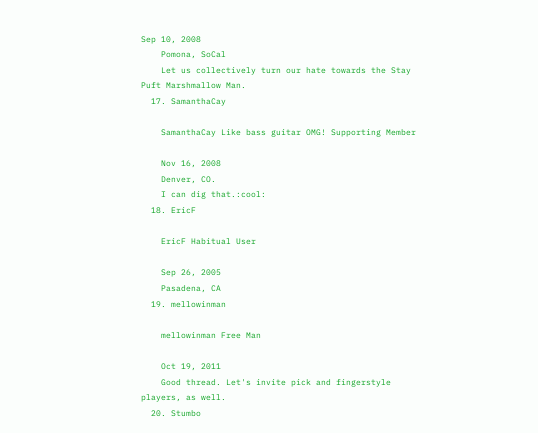Sep 10, 2008
    Pomona, SoCal
    Let us collectively turn our hate towards the Stay Puft Marshmallow Man.
  17. SamanthaCay

    SamanthaCay Like bass guitar OMG! Supporting Member

    Nov 16, 2008
    Denver, CO.
    I can dig that.:cool:
  18. EricF

    EricF Habitual User

    Sep 26, 2005
    Pasadena, CA
  19. mellowinman

    mellowinman Free Man

    Oct 19, 2011
    Good thread. Let's invite pick and fingerstyle players, as well.
  20. Stumbo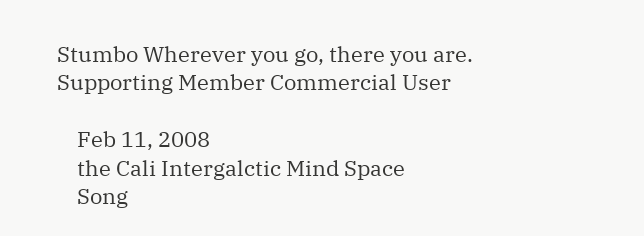Stumbo Wherever you go, there you are. Supporting Member Commercial User

    Feb 11, 2008
    the Cali Intergalctic Mind Space
    Song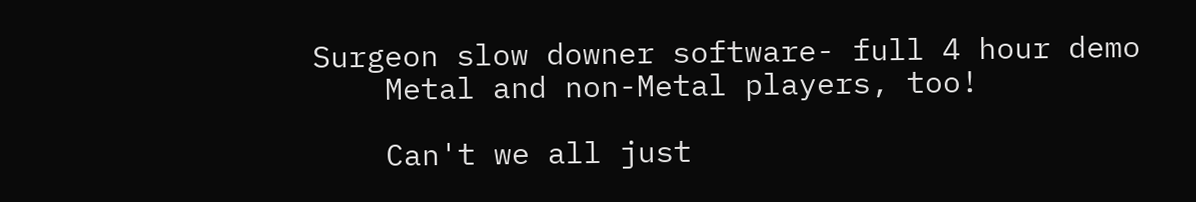Surgeon slow downer software- full 4 hour demo
    Metal and non-Metal players, too!

    Can't we all just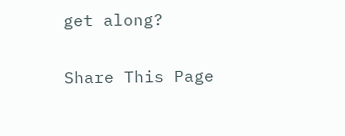get along?

Share This Page